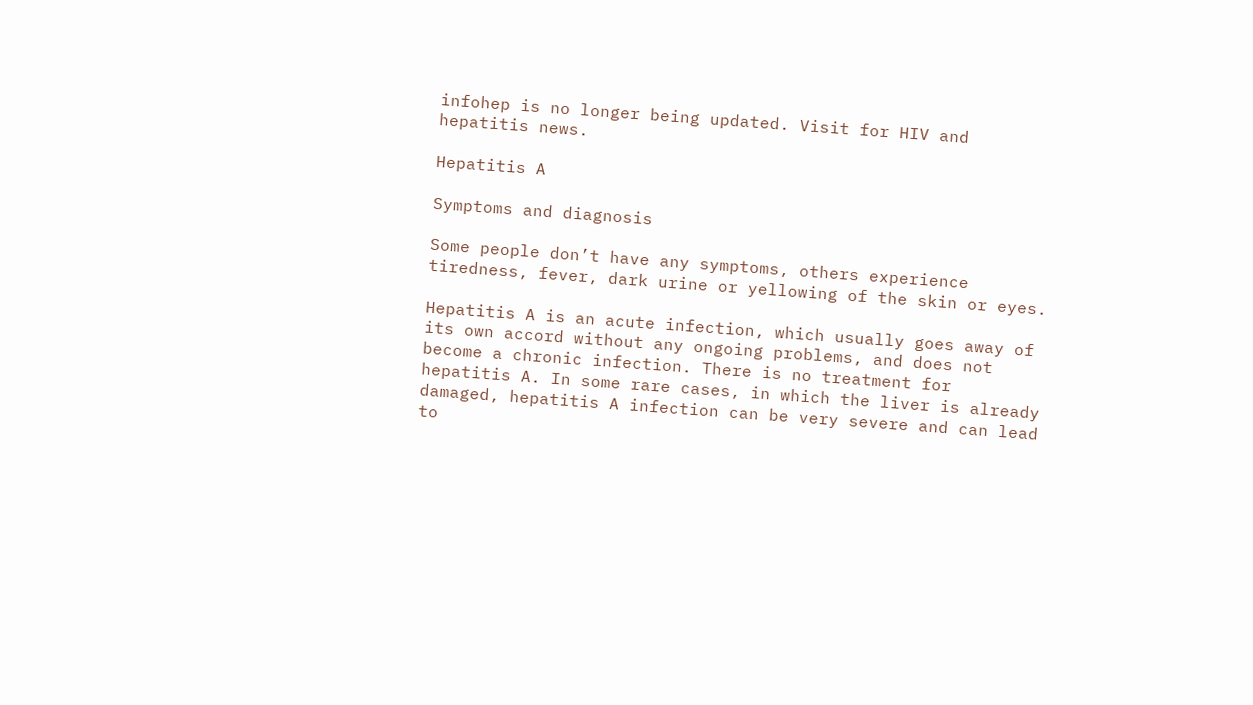infohep is no longer being updated. Visit for HIV and hepatitis news.

Hepatitis A

Symptoms and diagnosis

Some people don’t have any symptoms, others experience tiredness, fever, dark urine or yellowing of the skin or eyes.

Hepatitis A is an acute infection, which usually goes away of its own accord without any ongoing problems, and does not become a chronic infection. There is no treatment for hepatitis A. In some rare cases, in which the liver is already damaged, hepatitis A infection can be very severe and can lead to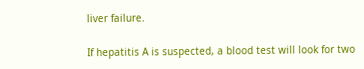liver failure.

If hepatitis A is suspected, a blood test will look for two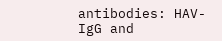antibodies: HAV-IgG and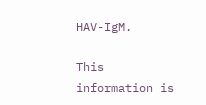HAV-IgM.

This information is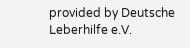provided by Deutsche Leberhilfe e.V.